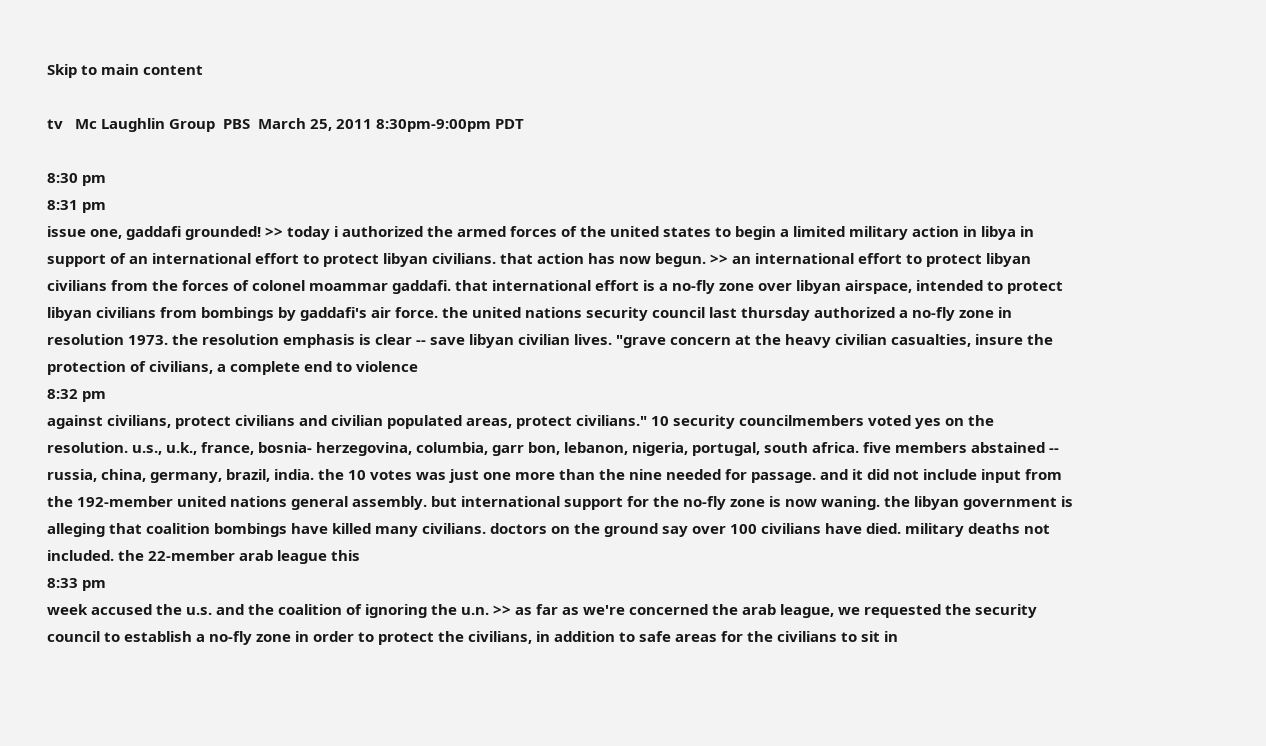Skip to main content

tv   Mc Laughlin Group  PBS  March 25, 2011 8:30pm-9:00pm PDT

8:30 pm
8:31 pm
issue one, gaddafi grounded! >> today i authorized the armed forces of the united states to begin a limited military action in libya in support of an international effort to protect libyan civilians. that action has now begun. >> an international effort to protect libyan civilians from the forces of colonel moammar gaddafi. that international effort is a no-fly zone over libyan airspace, intended to protect libyan civilians from bombings by gaddafi's air force. the united nations security council last thursday authorized a no-fly zone in resolution 1973. the resolution emphasis is clear -- save libyan civilian lives. "grave concern at the heavy civilian casualties, insure the protection of civilians, a complete end to violence
8:32 pm
against civilians, protect civilians and civilian populated areas, protect civilians." 10 security councilmembers voted yes on the resolution. u.s., u.k., france, bosnia- herzegovina, columbia, garr bon, lebanon, nigeria, portugal, south africa. five members abstained -- russia, china, germany, brazil, india. the 10 votes was just one more than the nine needed for passage. and it did not include input from the 192-member united nations general assembly. but international support for the no-fly zone is now waning. the libyan government is alleging that coalition bombings have killed many civilians. doctors on the ground say over 100 civilians have died. military deaths not included. the 22-member arab league this
8:33 pm
week accused the u.s. and the coalition of ignoring the u.n. >> as far as we're concerned the arab league, we requested the security council to establish a no-fly zone in order to protect the civilians, in addition to safe areas for the civilians to sit in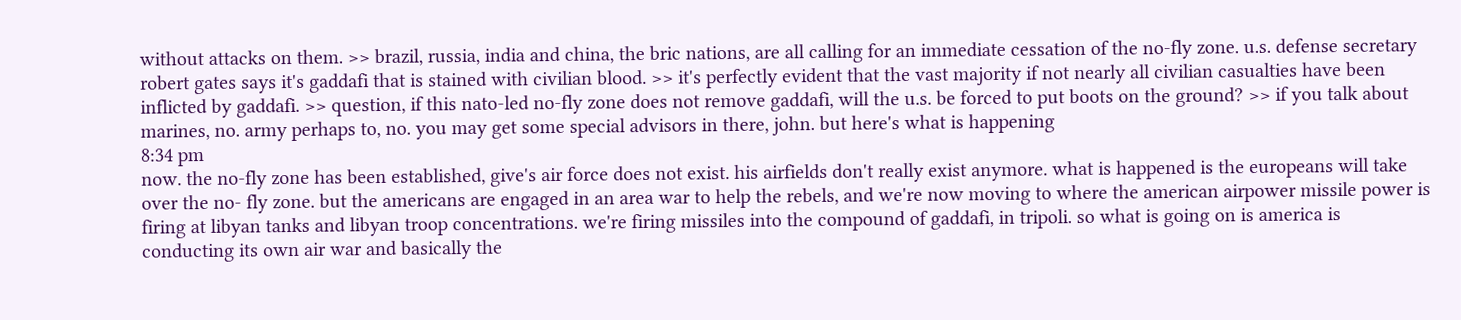without attacks on them. >> brazil, russia, india and china, the bric nations, are all calling for an immediate cessation of the no-fly zone. u.s. defense secretary robert gates says it's gaddafi that is stained with civilian blood. >> it's perfectly evident that the vast majority if not nearly all civilian casualties have been inflicted by gaddafi. >> question, if this nato-led no-fly zone does not remove gaddafi, will the u.s. be forced to put boots on the ground? >> if you talk about marines, no. army perhaps to, no. you may get some special advisors in there, john. but here's what is happening
8:34 pm
now. the no-fly zone has been established, give's air force does not exist. his airfields don't really exist anymore. what is happened is the europeans will take over the no- fly zone. but the americans are engaged in an area war to help the rebels, and we're now moving to where the american airpower missile power is firing at libyan tanks and libyan troop concentrations. we're firing missiles into the compound of gaddafi, in tripoli. so what is going on is america is conducting its own air war and basically the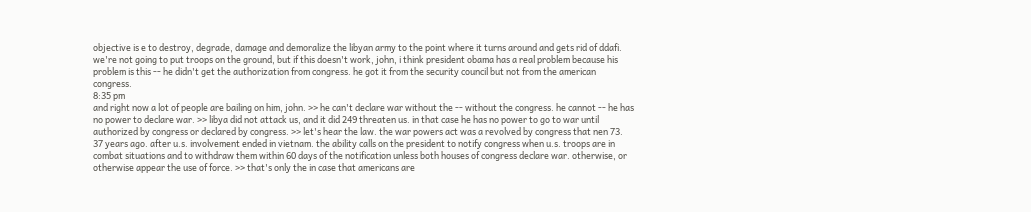objective is e to destroy, degrade, damage and demoralize the libyan army to the point where it turns around and gets rid of ddafi. we're not going to put troops on the ground, but if this doesn't work, john, i think president obama has a real problem because his problem is this -- he didn't get the authorization from congress. he got it from the security council but not from the american congress.
8:35 pm
and right now a lot of people are bailing on him, john. >> he can't declare war without the -- without the congress. he cannot -- he has no power to declare war. >> libya did not attack us, and it did 249 threaten us. in that case he has no power to go to war until authorized by congress or declared by congress. >> let's hear the law. the war powers act was a revolved by congress that nen 73. 37 years ago. after u.s. involvement ended in vietnam. the ability calls on the president to notify congress when u.s. troops are in combat situations and to withdraw them within 60 days of the notification unless both houses of congress declare war. otherwise, or otherwise appear the use of force. >> that's only the in case that americans are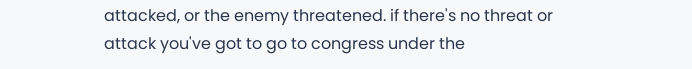attacked, or the enemy threatened. if there's no threat or attack you've got to go to congress under the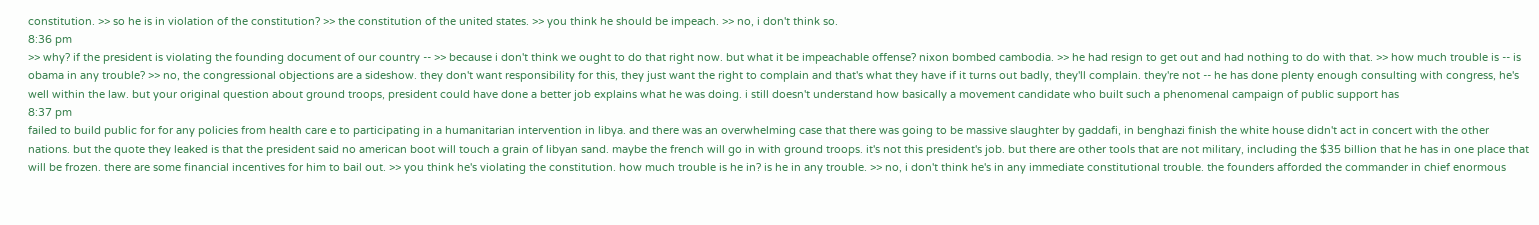constitution. >> so he is in violation of the constitution? >> the constitution of the united states. >> you think he should be impeach. >> no, i don't think so.
8:36 pm
>> why? if the president is violating the founding document of our country -- >> because i don't think we ought to do that right now. but what it be impeachable offense? nixon bombed cambodia. >> he had resign to get out and had nothing to do with that. >> how much trouble is -- is obama in any trouble? >> no, the congressional objections are a sideshow. they don't want responsibility for this, they just want the right to complain and that's what they have if it turns out badly, they'll complain. they're not -- he has done plenty enough consulting with congress, he's well within the law. but your original question about ground troops, president could have done a better job explains what he was doing. i still doesn't understand how basically a movement candidate who built such a phenomenal campaign of public support has
8:37 pm
failed to build public for for any policies from health care e to participating in a humanitarian intervention in libya. and there was an overwhelming case that there was going to be massive slaughter by gaddafi, in benghazi finish the white house didn't act in concert with the other nations. but the quote they leaked is that the president said no american boot will touch a grain of libyan sand. maybe the french will go in with ground troops. it's not this president's job. but there are other tools that are not military, including the $35 billion that he has in one place that will be frozen. there are some financial incentives for him to bail out. >> you think he's violating the constitution. how much trouble is he in? is he in any trouble. >> no, i don't think he's in any immediate constitutional trouble. the founders afforded the commander in chief enormous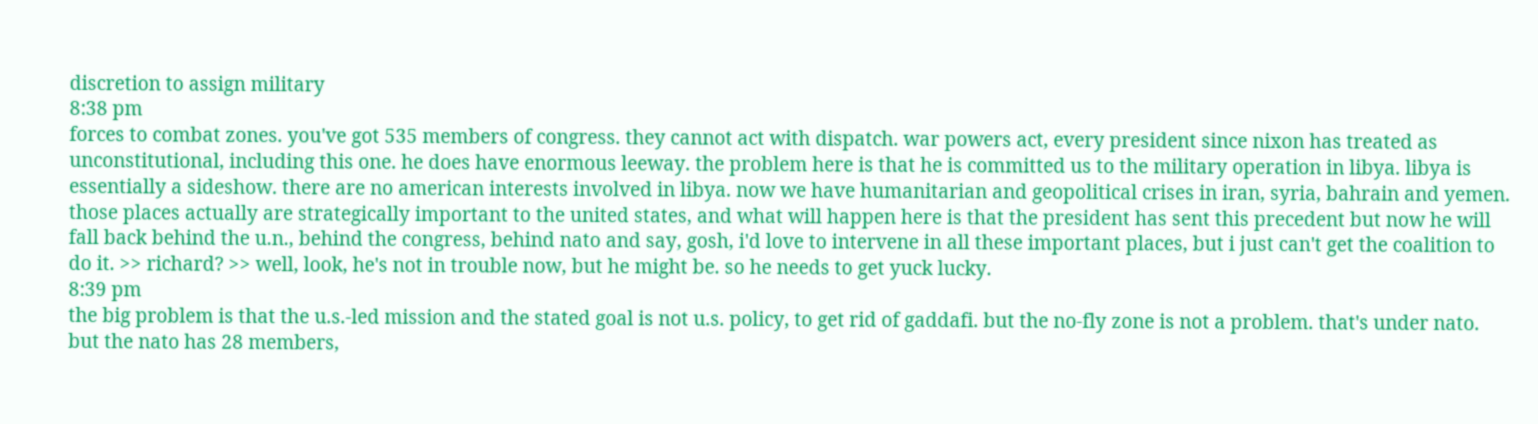discretion to assign military
8:38 pm
forces to combat zones. you've got 535 members of congress. they cannot act with dispatch. war powers act, every president since nixon has treated as unconstitutional, including this one. he does have enormous leeway. the problem here is that he is committed us to the military operation in libya. libya is essentially a sideshow. there are no american interests involved in libya. now we have humanitarian and geopolitical crises in iran, syria, bahrain and yemen. those places actually are strategically important to the united states, and what will happen here is that the president has sent this precedent but now he will fall back behind the u.n., behind the congress, behind nato and say, gosh, i'd love to intervene in all these important places, but i just can't get the coalition to do it. >> richard? >> well, look, he's not in trouble now, but he might be. so he needs to get yuck lucky.
8:39 pm
the big problem is that the u.s.-led mission and the stated goal is not u.s. policy, to get rid of gaddafi. but the no-fly zone is not a problem. that's under nato. but the nato has 28 members,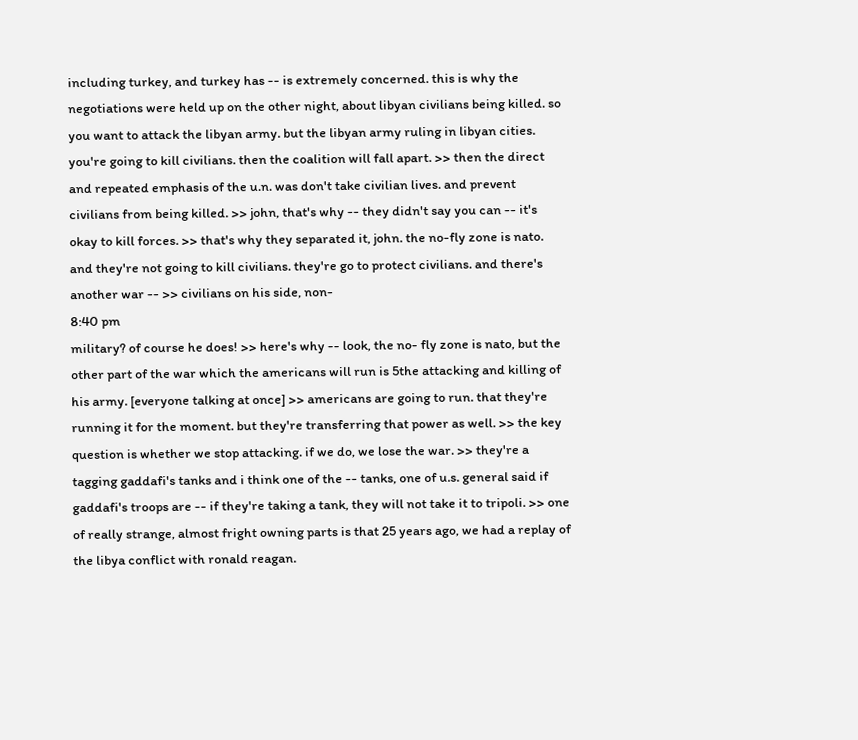including turkey, and turkey has -- is extremely concerned. this is why the negotiations were held up on the other night, about libyan civilians being killed. so you want to attack the libyan army. but the libyan army ruling in libyan cities. you're going to kill civilians. then the coalition will fall apart. >> then the direct and repeated emphasis of the u.n. was don't take civilian lives. and prevent civilians from being killed. >> john, that's why -- they didn't say you can -- it's okay to kill forces. >> that's why they separated it, john. the no-fly zone is nato. and they're not going to kill civilians. they're go to protect civilians. and there's another war -- >> civilians on his side, non-
8:40 pm
military? of course he does! >> here's why -- look, the no- fly zone is nato, but the other part of the war which the americans will run is 5the attacking and killing of his army. [everyone talking at once] >> americans are going to run. that they're running it for the moment. but they're transferring that power as well. >> the key question is whether we stop attacking. if we do, we lose the war. >> they're a tagging gaddafi's tanks and i think one of the -- tanks, one of u.s. general said if gaddafi's troops are -- if they're taking a tank, they will not take it to tripoli. >> one of really strange, almost fright owning parts is that 25 years ago, we had a replay of the libya conflict with ronald reagan.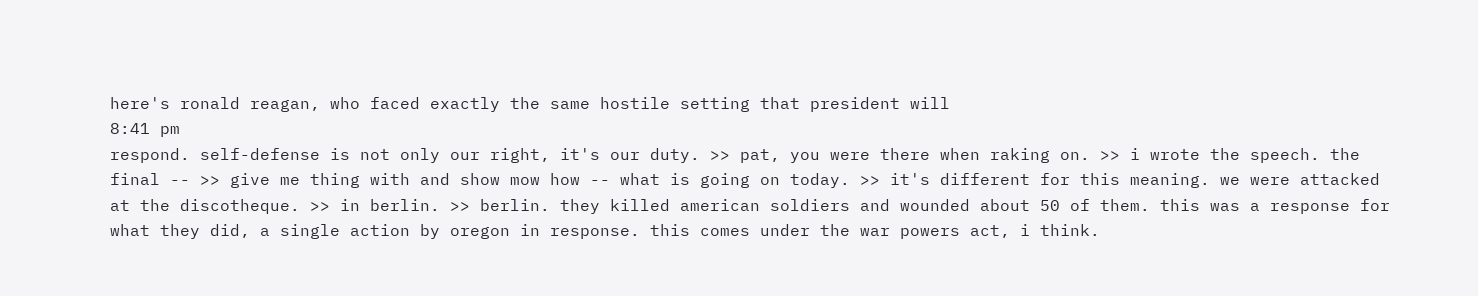here's ronald reagan, who faced exactly the same hostile setting that president will
8:41 pm
respond. self-defense is not only our right, it's our duty. >> pat, you were there when raking on. >> i wrote the speech. the final -- >> give me thing with and show mow how -- what is going on today. >> it's different for this meaning. we were attacked at the discotheque. >> in berlin. >> berlin. they killed american soldiers and wounded about 50 of them. this was a response for what they did, a single action by oregon in response. this comes under the war powers act, i think.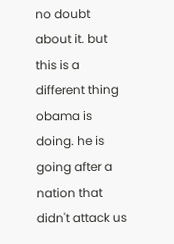no doubt about it. but this is a different thing obama is doing. he is going after a nation that didn't attack us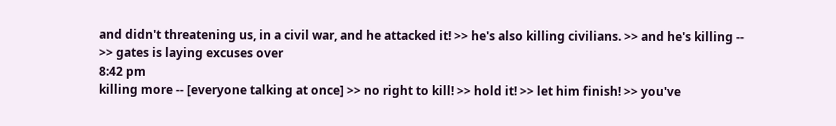and didn't threatening us, in a civil war, and he attacked it! >> he's also killing civilians. >> and he's killing -- >> gates is laying excuses over
8:42 pm
killing more -- [everyone talking at once] >> no right to kill! >> hold it! >> let him finish! >> you've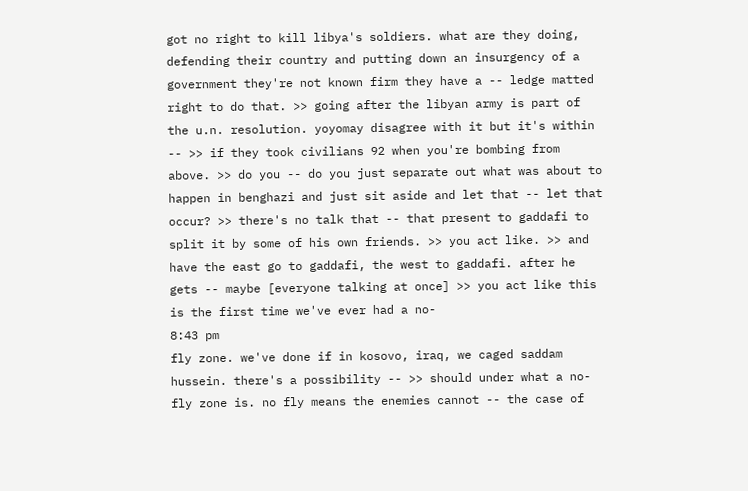got no right to kill libya's soldiers. what are they doing, defending their country and putting down an insurgency of a government they're not known firm they have a -- ledge matted right to do that. >> going after the libyan army is part of the u.n. resolution. yoyomay disagree with it but it's within -- >> if they took civilians 92 when you're bombing from above. >> do you -- do you just separate out what was about to happen in benghazi and just sit aside and let that -- let that occur? >> there's no talk that -- that present to gaddafi to split it by some of his own friends. >> you act like. >> and have the east go to gaddafi, the west to gaddafi. after he gets -- maybe [everyone talking at once] >> you act like this is the first time we've ever had a no-
8:43 pm
fly zone. we've done if in kosovo, iraq, we caged saddam hussein. there's a possibility -- >> should under what a no-fly zone is. no fly means the enemies cannot -- the case of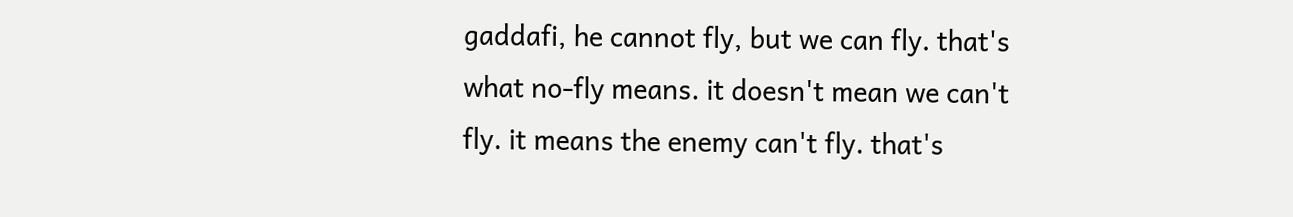gaddafi, he cannot fly, but we can fly. that's what no-fly means. it doesn't mean we can't fly. it means the enemy can't fly. that's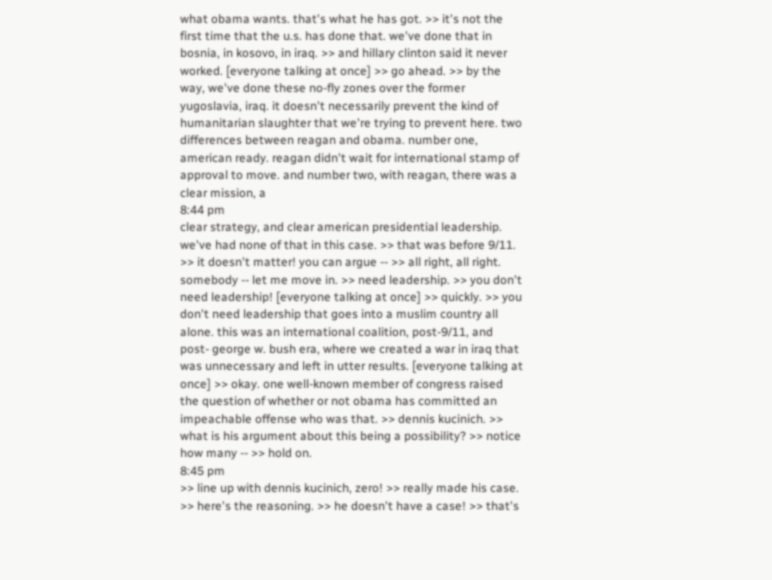what obama wants. that's what he has got. >> it's not the first time that the u.s. has done that. we've done that in bosnia, in kosovo, in iraq. >> and hillary clinton said it never worked. [everyone talking at once] >> go ahead. >> by the way, we've done these no-fly zones over the former yugoslavia, iraq. it doesn't necessarily prevent the kind of humanitarian slaughter that we're trying to prevent here. two differences between reagan and obama. number one, american ready. reagan didn't wait for international stamp of approval to move. and number two, with reagan, there was a clear mission, a
8:44 pm
clear strategy, and clear american presidential leadership. we've had none of that in this case. >> that was before 9/11. >> it doesn't matter! you can argue -- >> all right, all right. somebody -- let me move in. >> need leadership. >> you don't need leadership! [everyone talking at once] >> quickly. >> you don't need leadership that goes into a muslim country all alone. this was an international coalition, post-9/11, and post- george w. bush era, where we created a war in iraq that was unnecessary and left in utter results. [everyone talking at once] >> okay. one well-known member of congress raised the question of whether or not obama has committed an impeachable offense who was that. >> dennis kucinich. >> what is his argument about this being a possibility? >> notice how many -- >> hold on.
8:45 pm
>> line up with dennis kucinich, zero! >> really made his case. >> here's the reasoning. >> he doesn't have a case! >> that's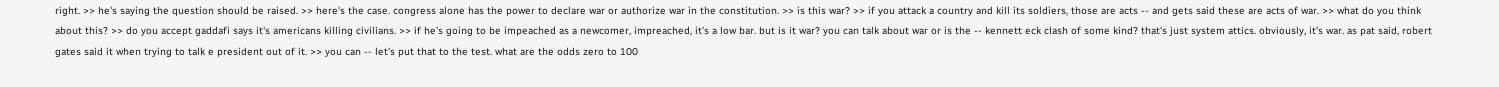right. >> he's saying the question should be raised. >> here's the case. congress alone has the power to declare war or authorize war in the constitution. >> is this war? >> if you attack a country and kill its soldiers, those are acts -- and gets said these are acts of war. >> what do you think about this? >> do you accept gaddafi says it's americans killing civilians. >> if he's going to be impeached as a newcomer, impreached, it's a low bar. but is it war? you can talk about war or is the -- kennett eck clash of some kind? that's just system attics. obviously, it's war. as pat said, robert gates said it when trying to talk e president out of it. >> you can -- let's put that to the test. what are the odds zero to 100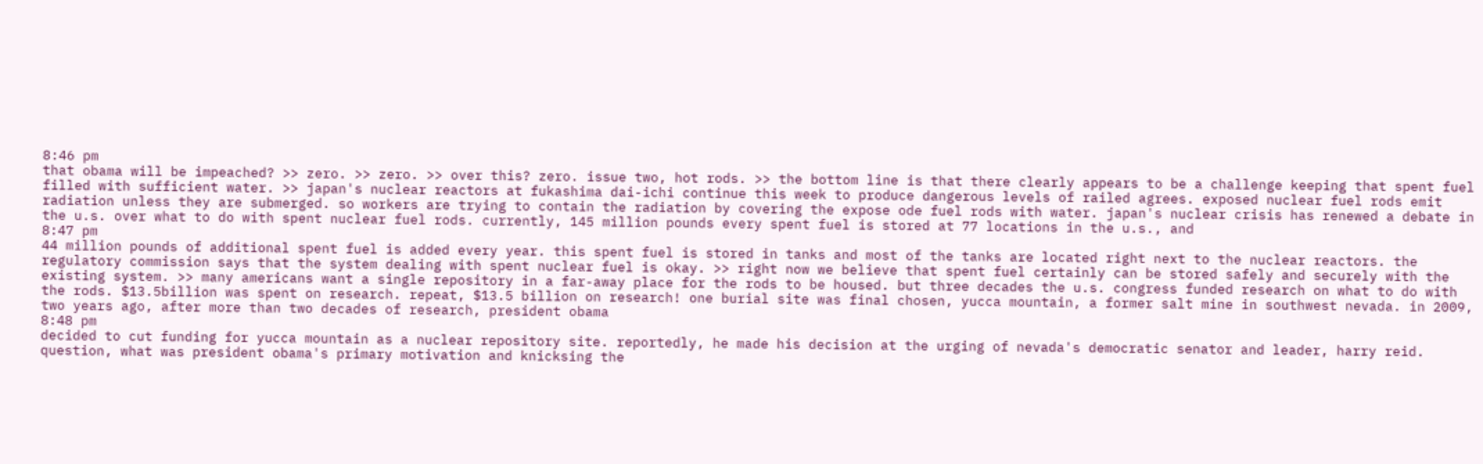8:46 pm
that obama will be impeached? >> zero. >> zero. >> over this? zero. issue two, hot rods. >> the bottom line is that there clearly appears to be a challenge keeping that spent fuel filled with sufficient water. >> japan's nuclear reactors at fukashima dai-ichi continue this week to produce dangerous levels of railed agrees. exposed nuclear fuel rods emit radiation unless they are submerged. so workers are trying to contain the radiation by covering the expose ode fuel rods with water. japan's nuclear crisis has renewed a debate in the u.s. over what to do with spent nuclear fuel rods. currently, 145 million pounds every spent fuel is stored at 77 locations in the u.s., and
8:47 pm
44 million pounds of additional spent fuel is added every year. this spent fuel is stored in tanks and most of the tanks are located right next to the nuclear reactors. the regulatory commission says that the system dealing with spent nuclear fuel is okay. >> right now we believe that spent fuel certainly can be stored safely and securely with the existing system. >> many americans want a single repository in a far-away place for the rods to be housed. but three decades the u.s. congress funded research on what to do with the rods. $13.5billion was spent on research. repeat, $13.5 billion on research! one burial site was final chosen, yucca mountain, a former salt mine in southwest nevada. in 2009, two years ago, after more than two decades of research, president obama
8:48 pm
decided to cut funding for yucca mountain as a nuclear repository site. reportedly, he made his decision at the urging of nevada's democratic senator and leader, harry reid. question, what was president obama's primary motivation and knicksing the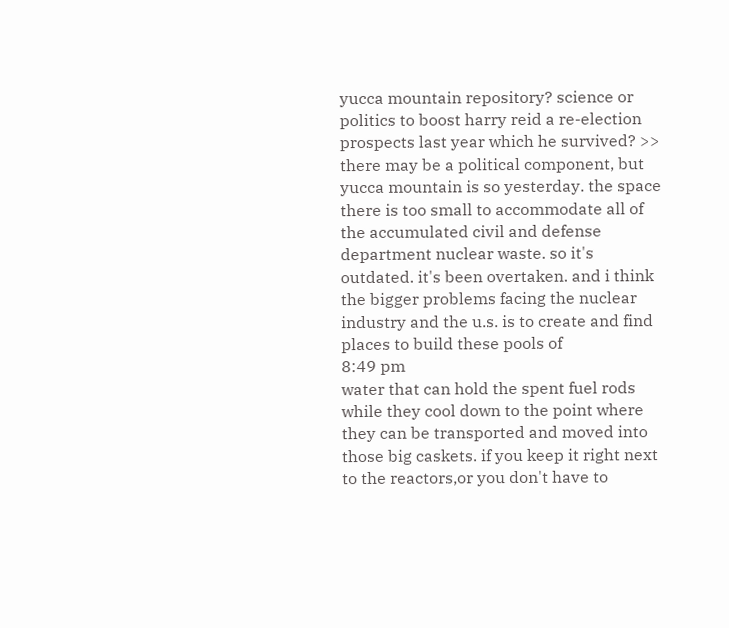yucca mountain repository? science or politics to boost harry reid a re-election prospects last year which he survived? >> there may be a political component, but yucca mountain is so yesterday. the space there is too small to accommodate all of the accumulated civil and defense department nuclear waste. so it's outdated. it's been overtaken. and i think the bigger problems facing the nuclear industry and the u.s. is to create and find places to build these pools of
8:49 pm
water that can hold the spent fuel rods while they cool down to the point where they can be transported and moved into those big caskets. if you keep it right next to the reactors,or you don't have to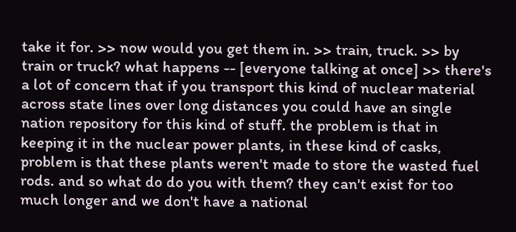take it for. >> now would you get them in. >> train, truck. >> by train or truck? what happens -- [everyone talking at once] >> there's a lot of concern that if you transport this kind of nuclear material across state lines over long distances you could have an single nation repository for this kind of stuff. the problem is that in keeping it in the nuclear power plants, in these kind of casks, problem is that these plants weren't made to store the wasted fuel rods. and so what do do you with them? they can't exist for too much longer and we don't have a national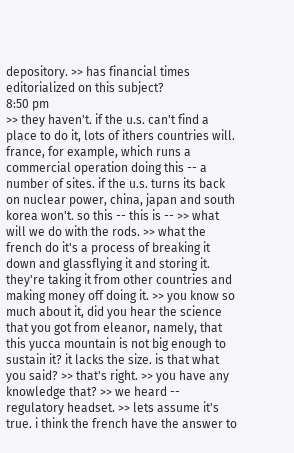depository. >> has financial times editorialized on this subject?
8:50 pm
>> they haven't. if the u.s. can't find a place to do it, lots of ithers countries will. france, for example, which runs a commercial operation doing this -- a number of sites. if the u.s. turns its back on nuclear power, china, japan and south korea won't. so this -- this is -- >> what will we do with the rods. >> what the french do it's a process of breaking it down and glassflying it and storing it. they're taking it from other countries and making money off doing it. >> you know so much about it, did you hear the science that you got from eleanor, namely, that this yucca mountain is not big enough to sustain it? it lacks the size. is that what you said? >> that's right. >> you have any knowledge that? >> we heard -- regulatory headset. >> lets assume it's true. i think the french have the answer to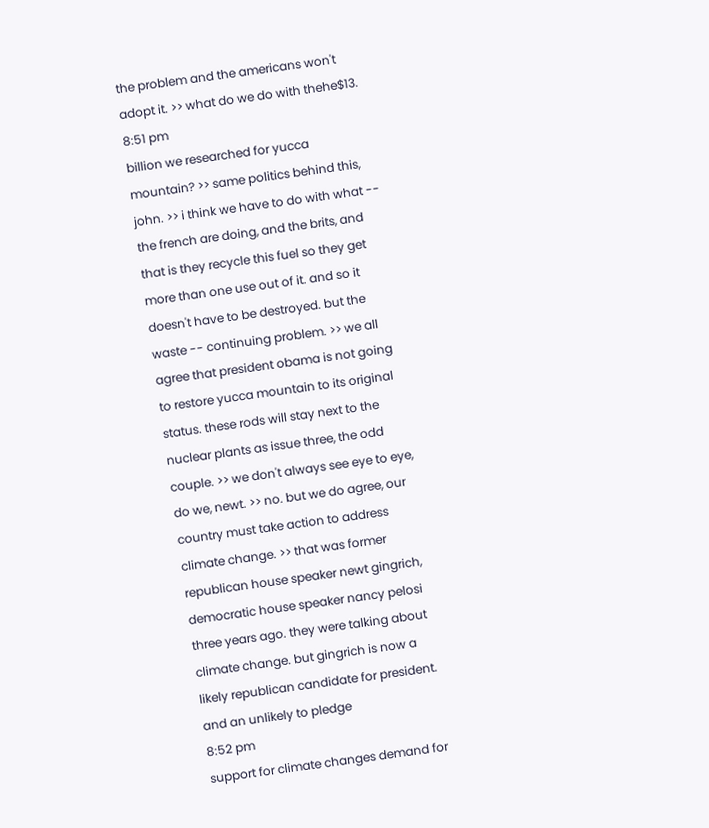the problem and the americans won't adopt it. >> what do we do with thehe$13.
8:51 pm
billion we researched for yucca mountain? >> same politics behind this, john. >> i think we have to do with what -- the french are doing, and the brits, and that is they recycle this fuel so they get more than one use out of it. and so it doesn't have to be destroyed. but the waste -- continuing problem. >> we all agree that president obama is not going to restore yucca mountain to its original status. these rods will stay next to the nuclear plants as issue three, the odd couple. >> we don't always see eye to eye, do we, newt. >> no. but we do agree, our country must take action to address climate change. >> that was former republican house speaker newt gingrich, democratic house speaker nancy pelosi three years ago. they were talking about climate change. but gingrich is now a likely republican candidate for president. and an unlikely to pledge
8:52 pm
support for climate changes demand for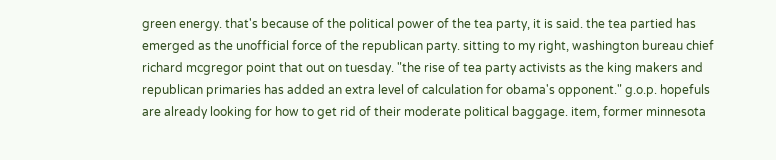green energy. that's because of the political power of the tea party, it is said. the tea partied has emerged as the unofficial force of the republican party. sitting to my right, washington bureau chief richard mcgregor point that out on tuesday. "the rise of tea party activists as the king makers and republican primaries has added an extra level of calculation for obama's opponent." g.o.p. hopefuls are already looking for how to get rid of their moderate political baggage. item, former minnesota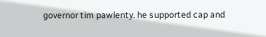governor tim pawlenty. he supported cap and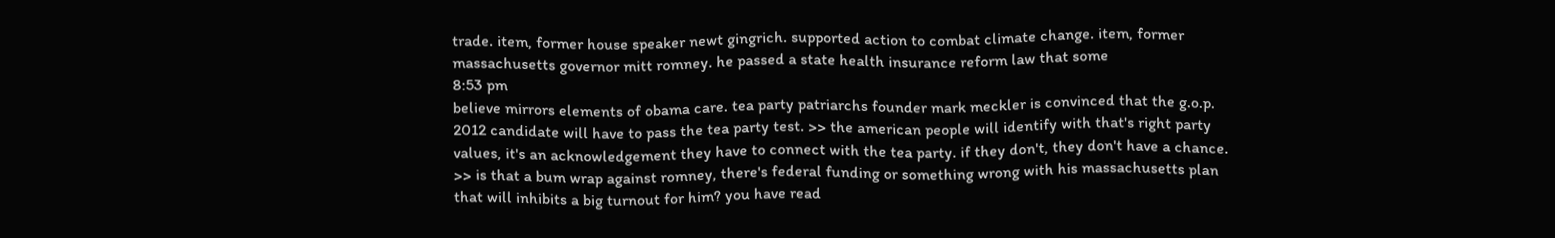trade. item, former house speaker newt gingrich. supported action to combat climate change. item, former massachusetts governor mitt romney. he passed a state health insurance reform law that some
8:53 pm
believe mirrors elements of obama care. tea party patriarchs founder mark meckler is convinced that the g.o.p. 2012 candidate will have to pass the tea party test. >> the american people will identify with that's right party values, it's an acknowledgement they have to connect with the tea party. if they don't, they don't have a chance. >> is that a bum wrap against romney, there's federal funding or something wrong with his massachusetts plan that will inhibits a big turnout for him? you have read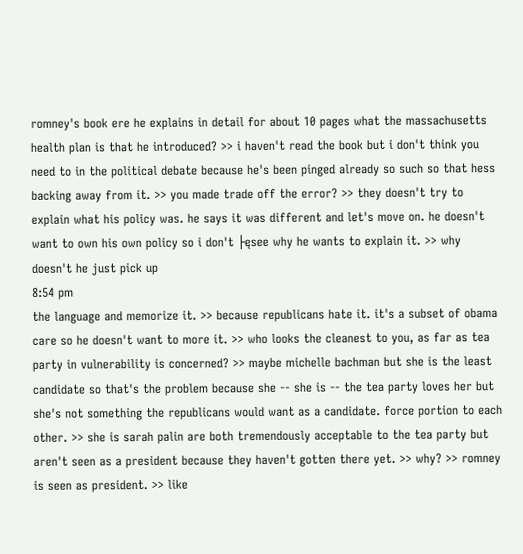romney's book ere he explains in detail for about 10 pages what the massachusetts health plan is that he introduced? >> i haven't read the book but i don't think you need to in the political debate because he's been pinged already so such so that hess backing away from it. >> you made trade off the error? >> they doesn't try to explain what his policy was. he says it was different and let's move on. he doesn't want to own his own policy so i don't ├ęsee why he wants to explain it. >> why doesn't he just pick up
8:54 pm
the language and memorize it. >> because republicans hate it. it's a subset of obama care so he doesn't want to more it. >> who looks the cleanest to you, as far as tea party in vulnerability is concerned? >> maybe michelle bachman but she is the least candidate so that's the problem because she -- she is -- the tea party loves her but she's not something the republicans would want as a candidate. force portion to each other. >> she is sarah palin are both tremendously acceptable to the tea party but aren't seen as a president because they haven't gotten there yet. >> why? >> romney is seen as president. >> like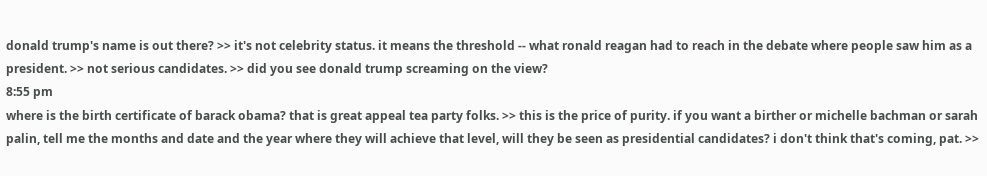donald trump's name is out there? >> it's not celebrity status. it means the threshold -- what ronald reagan had to reach in the debate where people saw him as a president. >> not serious candidates. >> did you see donald trump screaming on the view?
8:55 pm
where is the birth certificate of barack obama? that is great appeal tea party folks. >> this is the price of purity. if you want a birther or michelle bachman or sarah palin, tell me the months and date and the year where they will achieve that level, will they be seen as presidential candidates? i don't think that's coming, pat. >>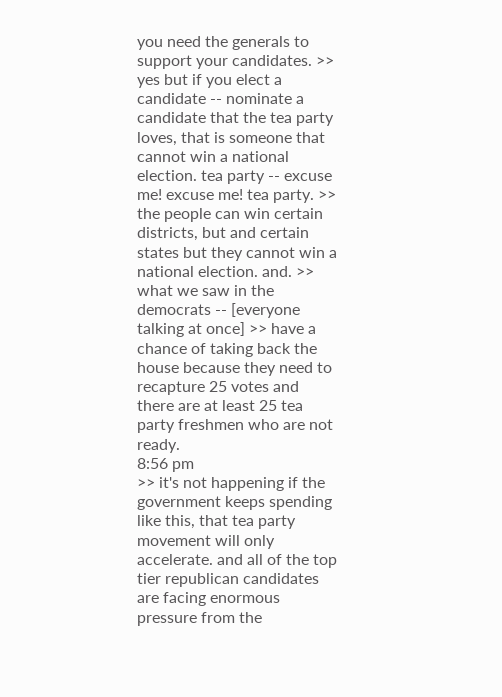you need the generals to support your candidates. >> yes but if you elect a candidate -- nominate a candidate that the tea party loves, that is someone that cannot win a national election. tea party -- excuse me! excuse me! tea party. >> the people can win certain districts, but and certain states but they cannot win a national election. and. >> what we saw in the democrats -- [everyone talking at once] >> have a chance of taking back the house because they need to recapture 25 votes and there are at least 25 tea party freshmen who are not ready.
8:56 pm
>> it's not happening if the government keeps spending like this, that tea party movement will only accelerate. and all of the top tier republican candidates are facing enormous pressure from the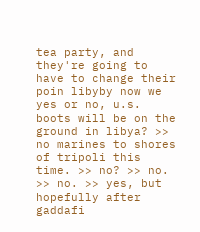tea party, and they're going to have to change their poin libyby now we yes or no, u.s. boots will be on the ground in libya? >> no marines to shores of tripoli this time. >> no? >> no. >> no. >> yes, but hopefully after gaddafi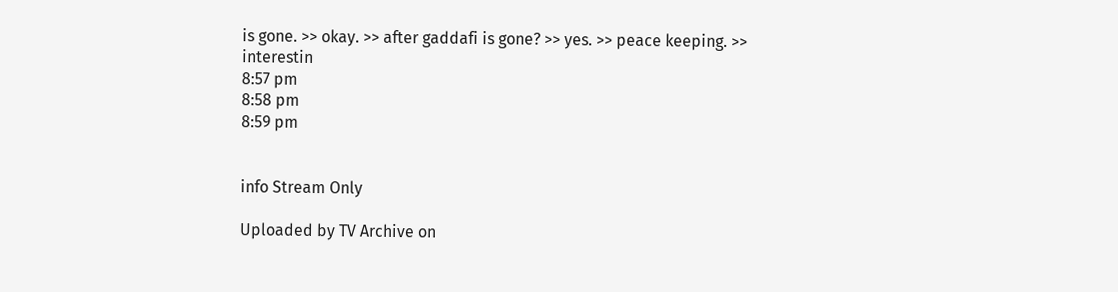is gone. >> okay. >> after gaddafi is gone? >> yes. >> peace keeping. >> interestin
8:57 pm
8:58 pm
8:59 pm


info Stream Only

Uploaded by TV Archive on